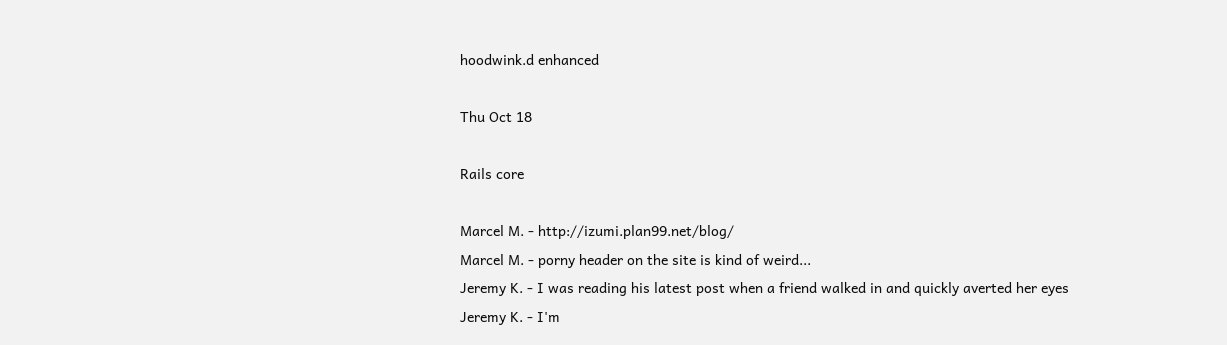hoodwink.d enhanced

Thu Oct 18

Rails core

Marcel M. - http://izumi.plan99.net/blog/
Marcel M. - porny header on the site is kind of weird...
Jeremy K. - I was reading his latest post when a friend walked in and quickly averted her eyes
Jeremy K. - I'm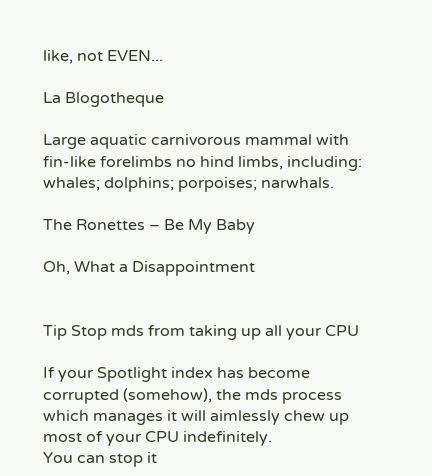like, not EVEN...

La Blogotheque

Large aquatic carnivorous mammal with fin-like forelimbs no hind limbs, including: whales; dolphins; porpoises; narwhals.

The Ronettes – Be My Baby

Oh, What a Disappointment


Tip Stop mds from taking up all your CPU

If your Spotlight index has become corrupted (somehow), the mds process which manages it will aimlessly chew up most of your CPU indefinitely.
You can stop it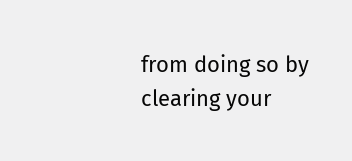from doing so by clearing your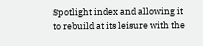Spotlight index and allowing it to rebuild at its leisure with the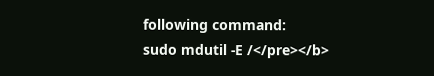following command:
sudo mdutil -E /</pre></b>